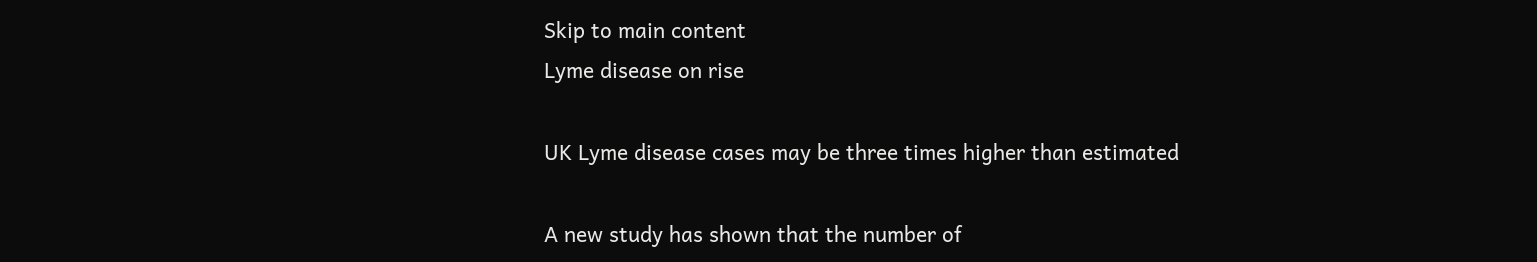Skip to main content
Lyme disease on rise

UK Lyme disease cases may be three times higher than estimated

A new study has shown that the number of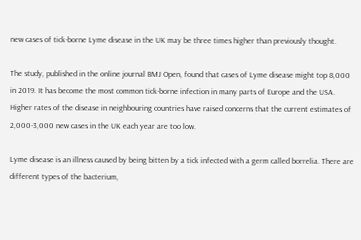new cases of tick-borne Lyme disease in the UK may be three times higher than previously thought.

The study, published in the online journal BMJ Open, found that cases of Lyme disease might top 8,000 in 2019. It has become the most common tick-borne infection in many parts of Europe and the USA. Higher rates of the disease in neighbouring countries have raised concerns that the current estimates of 2,000-3,000 new cases in the UK each year are too low.

Lyme disease is an illness caused by being bitten by a tick infected with a germ called borrelia. There are different types of the bacterium,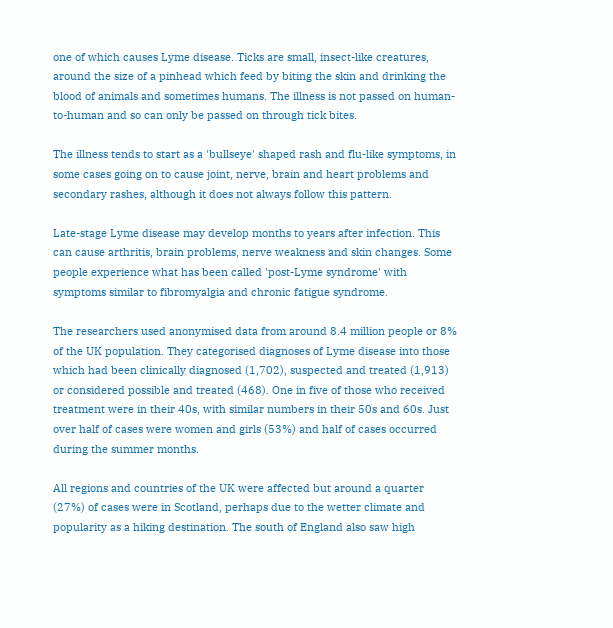one of which causes Lyme disease. Ticks are small, insect-like creatures, around the size of a pinhead which feed by biting the skin and drinking the blood of animals and sometimes humans. The illness is not passed on human-to-human and so can only be passed on through tick bites.

The illness tends to start as a 'bullseye' shaped rash and flu-like symptoms, in some cases going on to cause joint, nerve, brain and heart problems and secondary rashes, although it does not always follow this pattern.

Late-stage Lyme disease may develop months to years after infection. This can cause arthritis, brain problems, nerve weakness and skin changes. Some people experience what has been called 'post-Lyme syndrome' with symptoms similar to fibromyalgia and chronic fatigue syndrome.

The researchers used anonymised data from around 8.4 million people or 8% of the UK population. They categorised diagnoses of Lyme disease into those which had been clinically diagnosed (1,702), suspected and treated (1,913) or considered possible and treated (468). One in five of those who received treatment were in their 40s, with similar numbers in their 50s and 60s. Just over half of cases were women and girls (53%) and half of cases occurred during the summer months.

All regions and countries of the UK were affected but around a quarter (27%) of cases were in Scotland, perhaps due to the wetter climate and popularity as a hiking destination. The south of England also saw high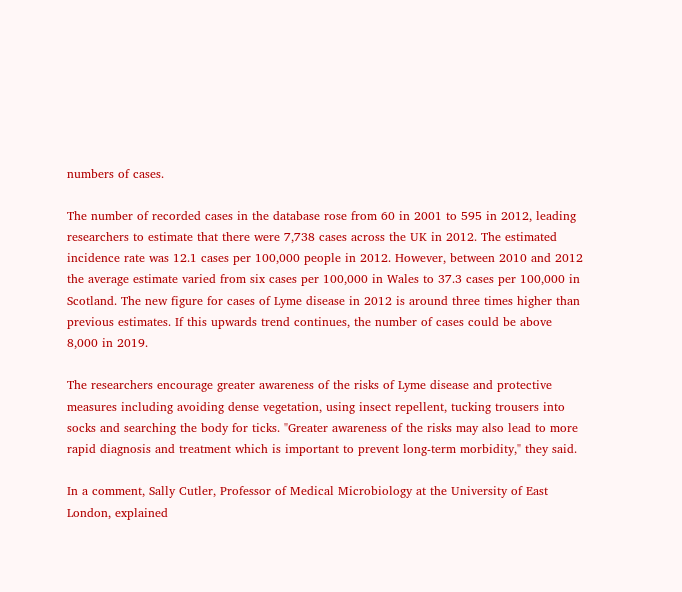numbers of cases.

The number of recorded cases in the database rose from 60 in 2001 to 595 in 2012, leading researchers to estimate that there were 7,738 cases across the UK in 2012. The estimated incidence rate was 12.1 cases per 100,000 people in 2012. However, between 2010 and 2012 the average estimate varied from six cases per 100,000 in Wales to 37.3 cases per 100,000 in Scotland. The new figure for cases of Lyme disease in 2012 is around three times higher than previous estimates. If this upwards trend continues, the number of cases could be above 8,000 in 2019.

The researchers encourage greater awareness of the risks of Lyme disease and protective measures including avoiding dense vegetation, using insect repellent, tucking trousers into socks and searching the body for ticks. "Greater awareness of the risks may also lead to more rapid diagnosis and treatment which is important to prevent long-term morbidity," they said.

In a comment, Sally Cutler, Professor of Medical Microbiology at the University of East London, explained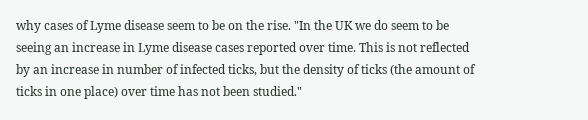why cases of Lyme disease seem to be on the rise. "In the UK we do seem to be seeing an increase in Lyme disease cases reported over time. This is not reflected by an increase in number of infected ticks, but the density of ticks (the amount of ticks in one place) over time has not been studied."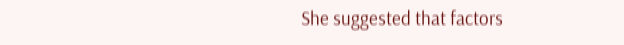She suggested that factors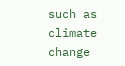such as climate change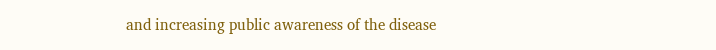and increasing public awareness of the disease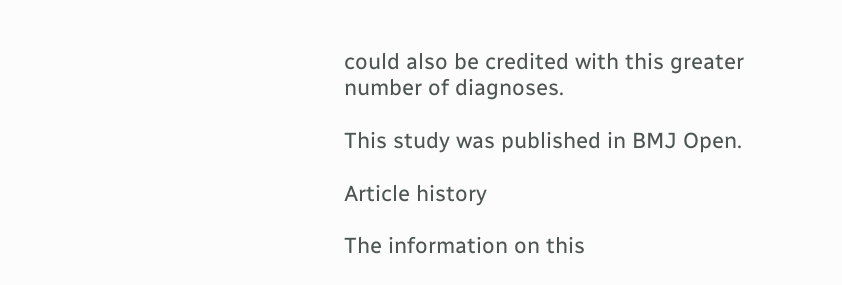could also be credited with this greater number of diagnoses.

This study was published in BMJ Open.

Article history

The information on this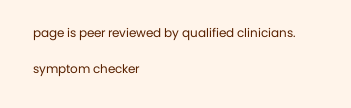page is peer reviewed by qualified clinicians.

symptom checker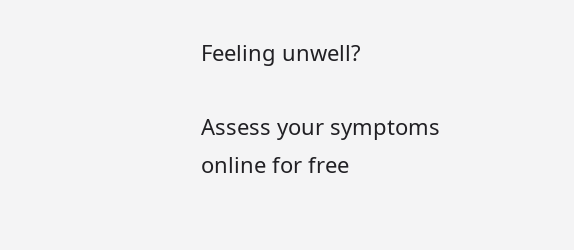Feeling unwell?

Assess your symptoms online for free